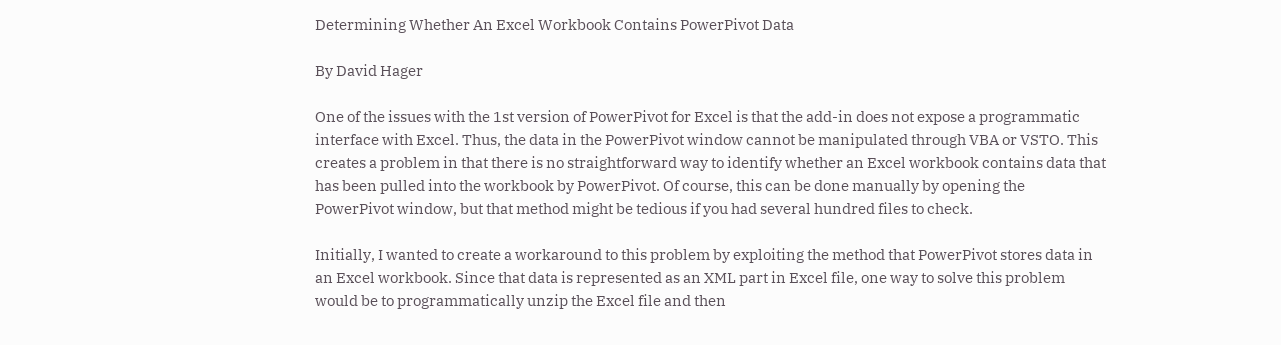Determining Whether An Excel Workbook Contains PowerPivot Data

By David Hager

One of the issues with the 1st version of PowerPivot for Excel is that the add-in does not expose a programmatic interface with Excel. Thus, the data in the PowerPivot window cannot be manipulated through VBA or VSTO. This creates a problem in that there is no straightforward way to identify whether an Excel workbook contains data that has been pulled into the workbook by PowerPivot. Of course, this can be done manually by opening the PowerPivot window, but that method might be tedious if you had several hundred files to check.

Initially, I wanted to create a workaround to this problem by exploiting the method that PowerPivot stores data in an Excel workbook. Since that data is represented as an XML part in Excel file, one way to solve this problem would be to programmatically unzip the Excel file and then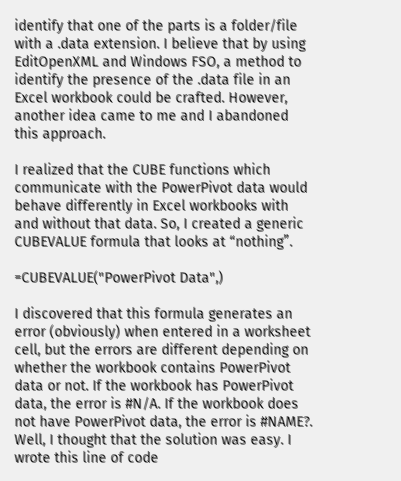identify that one of the parts is a folder/file with a .data extension. I believe that by using EditOpenXML and Windows FSO, a method to identify the presence of the .data file in an Excel workbook could be crafted. However, another idea came to me and I abandoned this approach.

I realized that the CUBE functions which communicate with the PowerPivot data would behave differently in Excel workbooks with and without that data. So, I created a generic CUBEVALUE formula that looks at “nothing”.

=CUBEVALUE("PowerPivot Data",)

I discovered that this formula generates an error (obviously) when entered in a worksheet cell, but the errors are different depending on whether the workbook contains PowerPivot data or not. If the workbook has PowerPivot data, the error is #N/A. If the workbook does not have PowerPivot data, the error is #NAME?. Well, I thought that the solution was easy. I wrote this line of code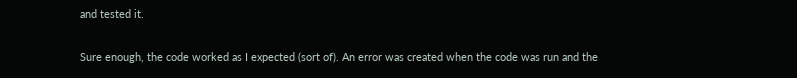and tested it.

Sure enough, the code worked as I expected (sort of). An error was created when the code was run and the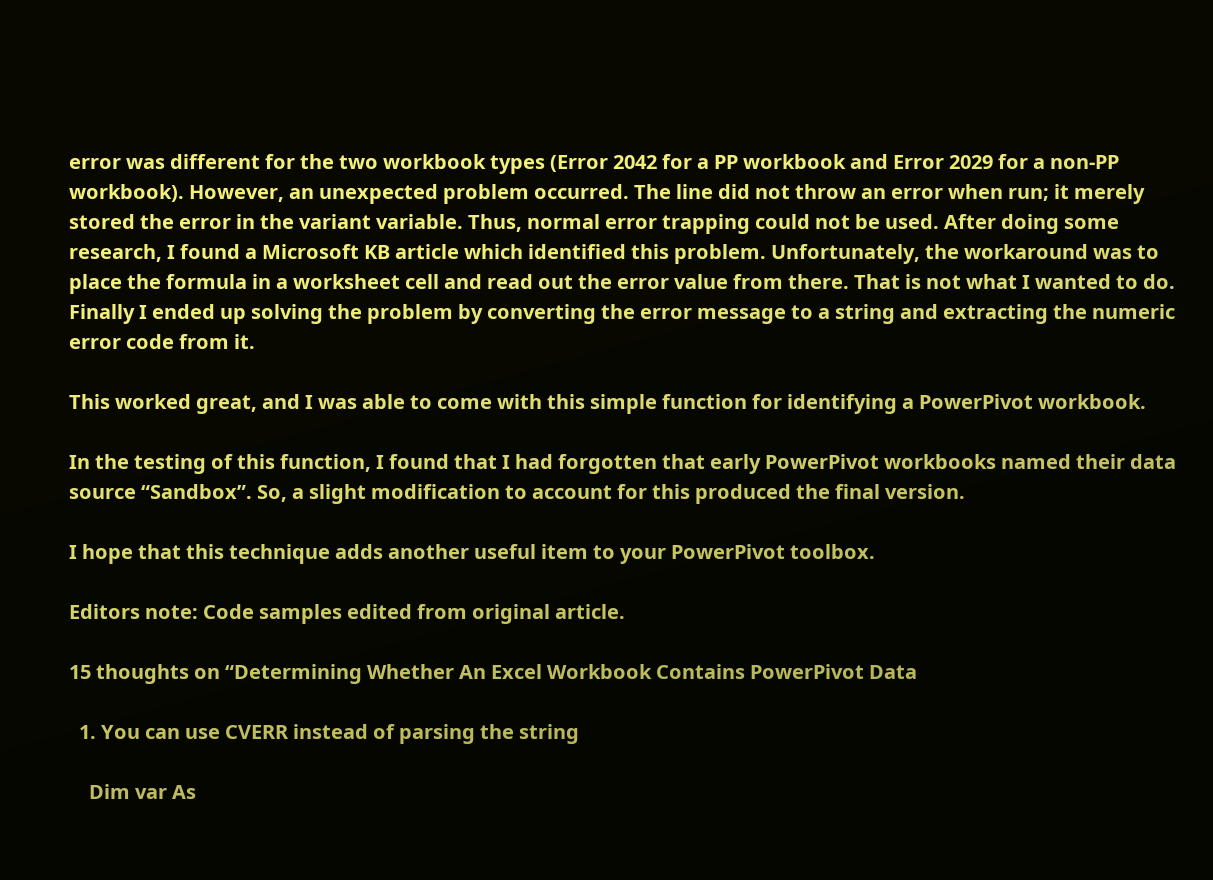error was different for the two workbook types (Error 2042 for a PP workbook and Error 2029 for a non-PP workbook). However, an unexpected problem occurred. The line did not throw an error when run; it merely stored the error in the variant variable. Thus, normal error trapping could not be used. After doing some research, I found a Microsoft KB article which identified this problem. Unfortunately, the workaround was to place the formula in a worksheet cell and read out the error value from there. That is not what I wanted to do. Finally I ended up solving the problem by converting the error message to a string and extracting the numeric error code from it.

This worked great, and I was able to come with this simple function for identifying a PowerPivot workbook.

In the testing of this function, I found that I had forgotten that early PowerPivot workbooks named their data source “Sandbox”. So, a slight modification to account for this produced the final version.

I hope that this technique adds another useful item to your PowerPivot toolbox.

Editors note: Code samples edited from original article.

15 thoughts on “Determining Whether An Excel Workbook Contains PowerPivot Data

  1. You can use CVERR instead of parsing the string

    Dim var As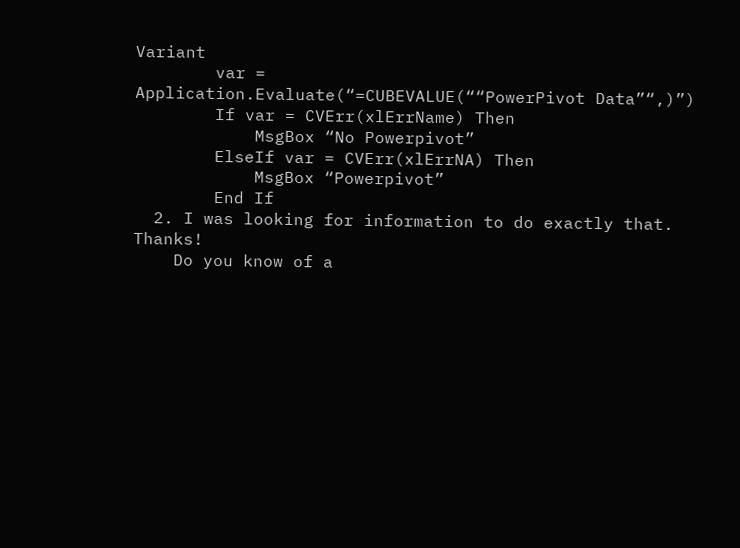Variant
        var = Application.Evaluate(“=CUBEVALUE(““PowerPivot Data”“,)”)
        If var = CVErr(xlErrName) Then
            MsgBox “No Powerpivot”
        ElseIf var = CVErr(xlErrNA) Then
            MsgBox “Powerpivot”
        End If
  2. I was looking for information to do exactly that. Thanks!
    Do you know of a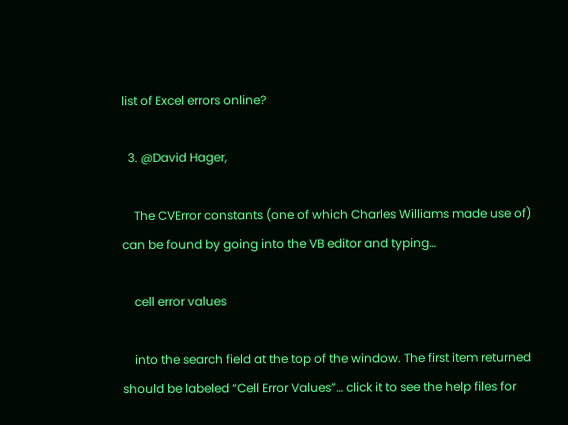list of Excel errors online?

  3. @David Hager,

    The CVError constants (one of which Charles Williams made use of) can be found by going into the VB editor and typing…

    cell error values

    into the search field at the top of the window. The first item returned should be labeled “Cell Error Values”… click it to see the help files for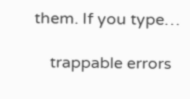them. If you type…

    trappable errors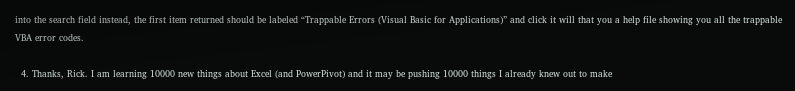into the search field instead, the first item returned should be labeled “Trappable Errors (Visual Basic for Applications)” and click it will that you a help file showing you all the trappable VBA error codes.

  4. Thanks, Rick. I am learning 10000 new things about Excel (and PowerPivot) and it may be pushing 10000 things I already knew out to make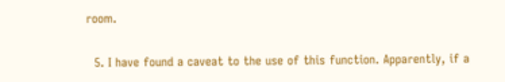room.

  5. I have found a caveat to the use of this function. Apparently, if a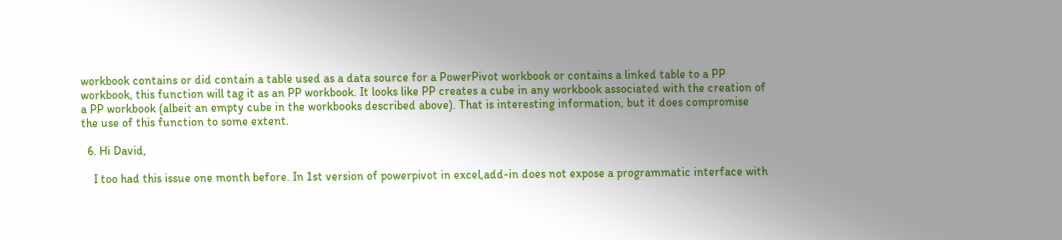workbook contains or did contain a table used as a data source for a PowerPivot workbook or contains a linked table to a PP workbook, this function will tag it as an PP workbook. It looks like PP creates a cube in any workbook associated with the creation of a PP workbook (albeit an empty cube in the workbooks described above). That is interesting information, but it does compromise the use of this function to some extent.

  6. Hi David,

    I too had this issue one month before. In 1st version of powerpivot in excel,add-in does not expose a programmatic interface with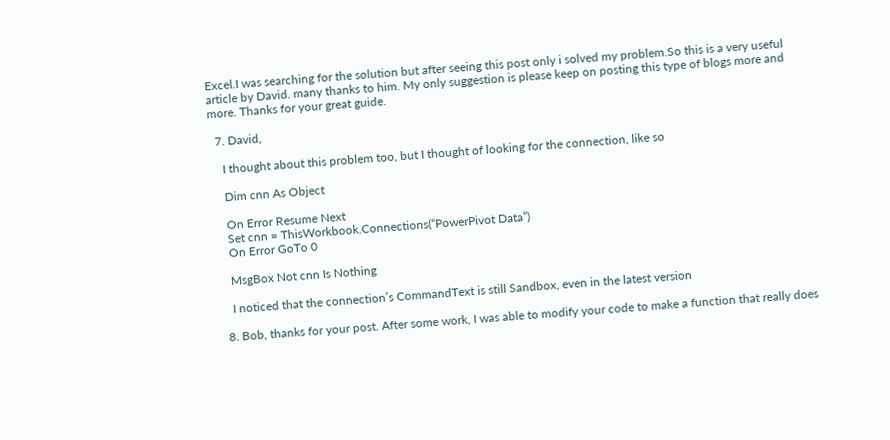Excel.I was searching for the solution but after seeing this post only i solved my problem.So this is a very useful article by David. many thanks to him. My only suggestion is please keep on posting this type of blogs more and more. Thanks for your great guide.

  7. David,

    I thought about this problem too, but I thought of looking for the connection, like so

    Dim cnn As Object

    On Error Resume Next
    Set cnn = ThisWorkbook.Connections(“PowerPivot Data”)
    On Error GoTo 0

    MsgBox Not cnn Is Nothing

    I noticed that the connection’s CommandText is still Sandbox, even in the latest version

  8. Bob, thanks for your post. After some work, I was able to modify your code to make a function that really does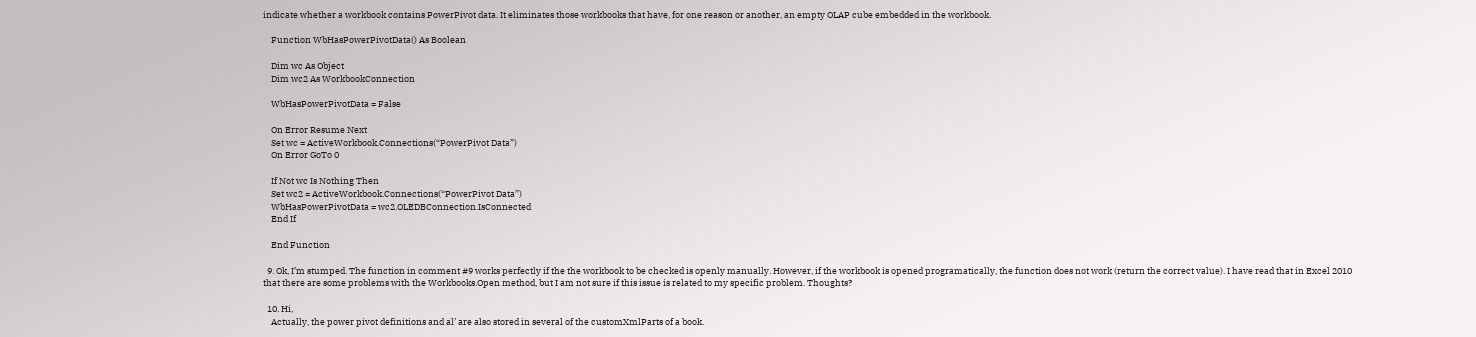indicate whether a workbook contains PowerPivot data. It eliminates those workbooks that have, for one reason or another, an empty OLAP cube embedded in the workbook.

    Function WbHasPowerPivotData() As Boolean

    Dim wc As Object
    Dim wc2 As WorkbookConnection

    WbHasPowerPivotData = False

    On Error Resume Next
    Set wc = ActiveWorkbook.Connections(“PowerPivot Data”)
    On Error GoTo 0

    If Not wc Is Nothing Then
    Set wc2 = ActiveWorkbook.Connections(“PowerPivot Data”)
    WbHasPowerPivotData = wc2.OLEDBConnection.IsConnected
    End If

    End Function

  9. Ok, I’m stumped. The function in comment #9 works perfectly if the the workbook to be checked is openly manually. However, if the workbook is opened programatically, the function does not work (return the correct value). I have read that in Excel 2010 that there are some problems with the Workbooks.Open method, but I am not sure if this issue is related to my specific problem. Thoughts?

  10. Hi,
    Actually, the power pivot definitions and al’ are also stored in several of the customXmlParts of a book.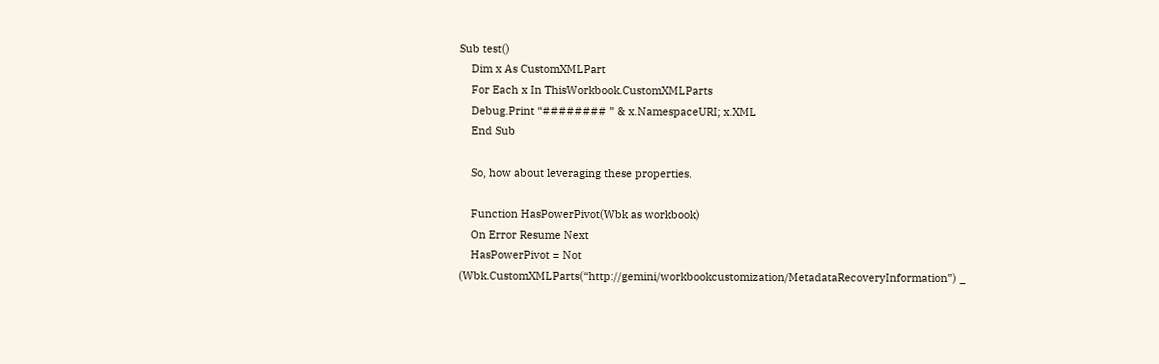Sub test()
    Dim x As CustomXMLPart
    For Each x In ThisWorkbook.CustomXMLParts
    Debug.Print “######## ” & x.NamespaceURI; x.XML
    End Sub

    So, how about leveraging these properties.

    Function HasPowerPivot(Wbk as workbook)
    On Error Resume Next
    HasPowerPivot = Not (Wbk.CustomXMLParts(“http://gemini/workbookcustomization/MetadataRecoveryInformation”) _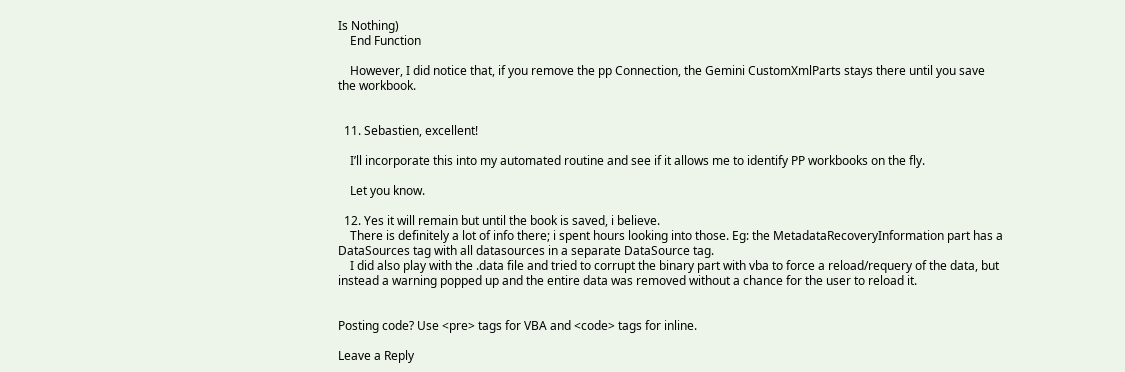Is Nothing)
    End Function

    However, I did notice that, if you remove the pp Connection, the Gemini CustomXmlParts stays there until you save the workbook.


  11. Sebastien, excellent!

    I’ll incorporate this into my automated routine and see if it allows me to identify PP workbooks on the fly.

    Let you know.

  12. Yes it will remain but until the book is saved, i believe.
    There is definitely a lot of info there; i spent hours looking into those. Eg: the MetadataRecoveryInformation part has a DataSources tag with all datasources in a separate DataSource tag.
    I did also play with the .data file and tried to corrupt the binary part with vba to force a reload/requery of the data, but instead a warning popped up and the entire data was removed without a chance for the user to reload it.


Posting code? Use <pre> tags for VBA and <code> tags for inline.

Leave a Reply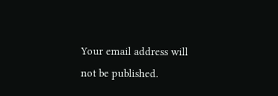Your email address will not be published.